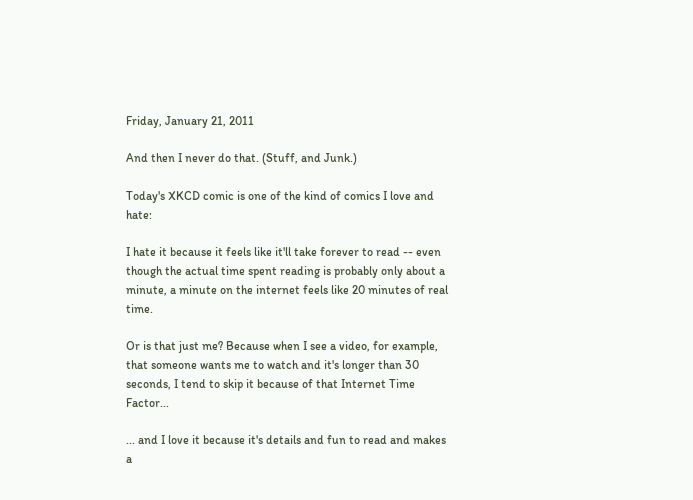Friday, January 21, 2011

And then I never do that. (Stuff, and Junk.)

Today's XKCD comic is one of the kind of comics I love and hate:

I hate it because it feels like it'll take forever to read -- even though the actual time spent reading is probably only about a minute, a minute on the internet feels like 20 minutes of real time.

Or is that just me? Because when I see a video, for example, that someone wants me to watch and it's longer than 30 seconds, I tend to skip it because of that Internet Time Factor...

... and I love it because it's details and fun to read and makes a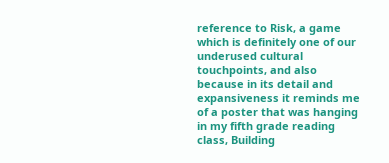reference to Risk, a game which is definitely one of our underused cultural touchpoints, and also because in its detail and expansiveness it reminds me of a poster that was hanging in my fifth grade reading class, Building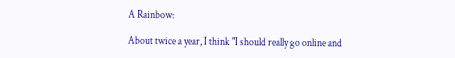A Rainbow:

About twice a year, I think "I should really go online and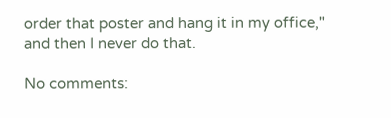order that poster and hang it in my office," and then I never do that.

No comments: